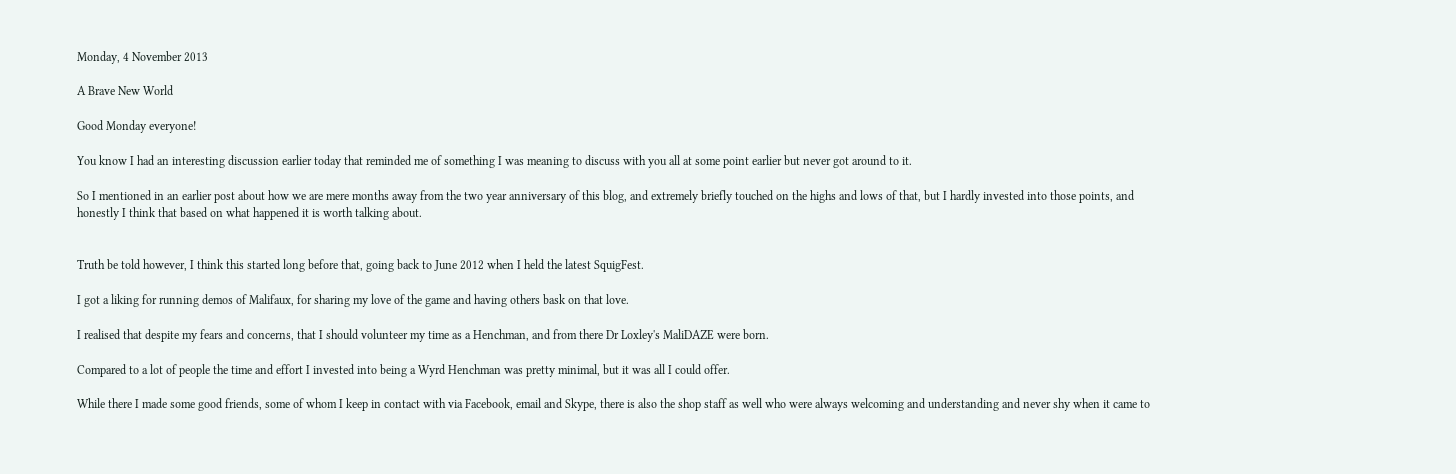Monday, 4 November 2013

A Brave New World

Good Monday everyone!

You know I had an interesting discussion earlier today that reminded me of something I was meaning to discuss with you all at some point earlier but never got around to it.

So I mentioned in an earlier post about how we are mere months away from the two year anniversary of this blog, and extremely briefly touched on the highs and lows of that, but I hardly invested into those points, and honestly I think that based on what happened it is worth talking about.


Truth be told however, I think this started long before that, going back to June 2012 when I held the latest SquigFest.

I got a liking for running demos of Malifaux, for sharing my love of the game and having others bask on that love.

I realised that despite my fears and concerns, that I should volunteer my time as a Henchman, and from there Dr Loxley's MaliDAZE were born.

Compared to a lot of people the time and effort I invested into being a Wyrd Henchman was pretty minimal, but it was all I could offer.

While there I made some good friends, some of whom I keep in contact with via Facebook, email and Skype, there is also the shop staff as well who were always welcoming and understanding and never shy when it came to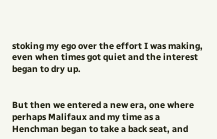stoking my ego over the effort I was making, even when times got quiet and the interest began to dry up.


But then we entered a new era, one where perhaps Malifaux and my time as a Henchman began to take a back seat, and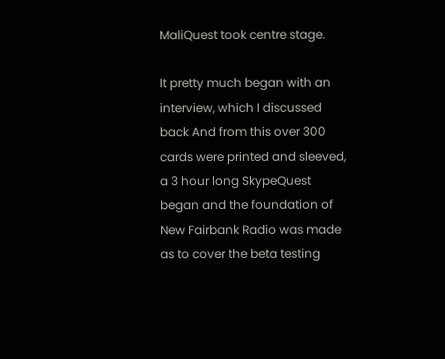MaliQuest took centre stage.

It pretty much began with an interview, which I discussed back And from this over 300 cards were printed and sleeved, a 3 hour long SkypeQuest began and the foundation of New Fairbank Radio was made as to cover the beta testing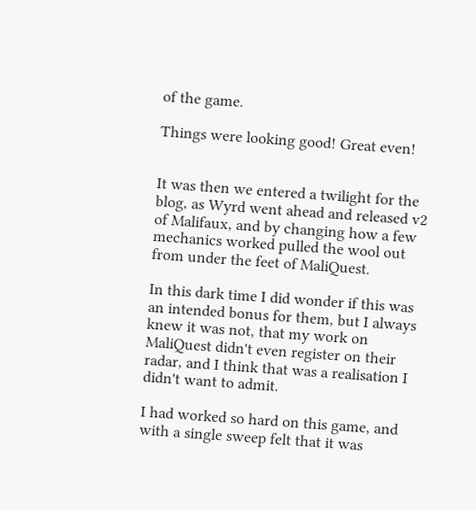of the game.

Things were looking good! Great even!


It was then we entered a twilight for the blog, as Wyrd went ahead and released v2 of Malifaux, and by changing how a few mechanics worked pulled the wool out from under the feet of MaliQuest.

In this dark time I did wonder if this was an intended bonus for them, but I always knew it was not, that my work on MaliQuest didn't even register on their radar, and I think that was a realisation I didn't want to admit.

I had worked so hard on this game, and with a single sweep felt that it was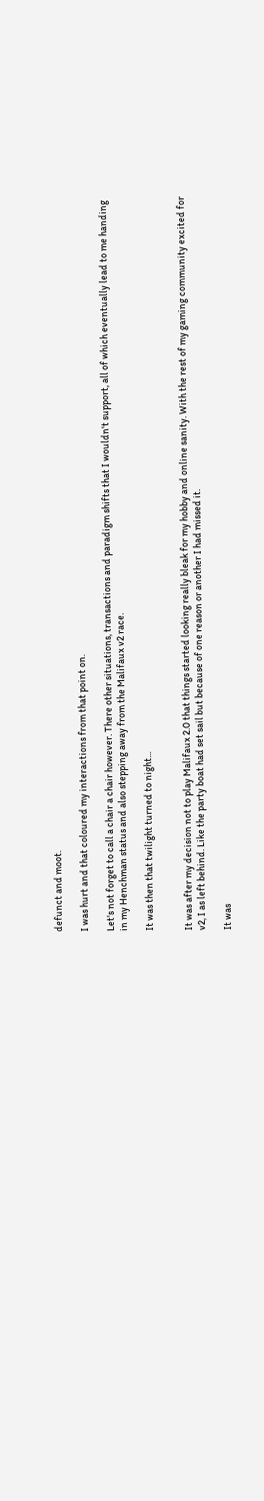defunct and moot.

I was hurt and that coloured my interactions from that point on.

Let's not forget to call a chair a chair however. There other situations, transactions and paradigm shifts that I wouldn't support, all of which eventually lead to me handing in my Henchman status and also stepping away from the Malifaux v2 race.

It was then that twilight turned to night...


It was after my decision not to play Malifaux 2.0 that things started looking really bleak for my hobby and online sanity. With the rest of my gaming community excited for v2, I as left behind. Like the party boat had set sail but because of one reason or another I had missed it.

It was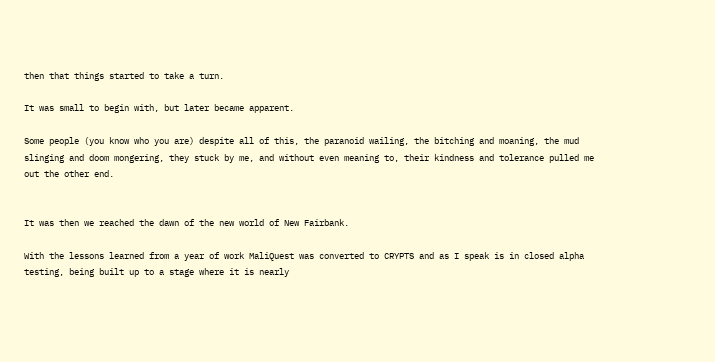then that things started to take a turn.

It was small to begin with, but later became apparent.

Some people (you know who you are) despite all of this, the paranoid wailing, the bitching and moaning, the mud slinging and doom mongering, they stuck by me, and without even meaning to, their kindness and tolerance pulled me out the other end.


It was then we reached the dawn of the new world of New Fairbank.

With the lessons learned from a year of work MaliQuest was converted to CRYPTS and as I speak is in closed alpha testing, being built up to a stage where it is nearly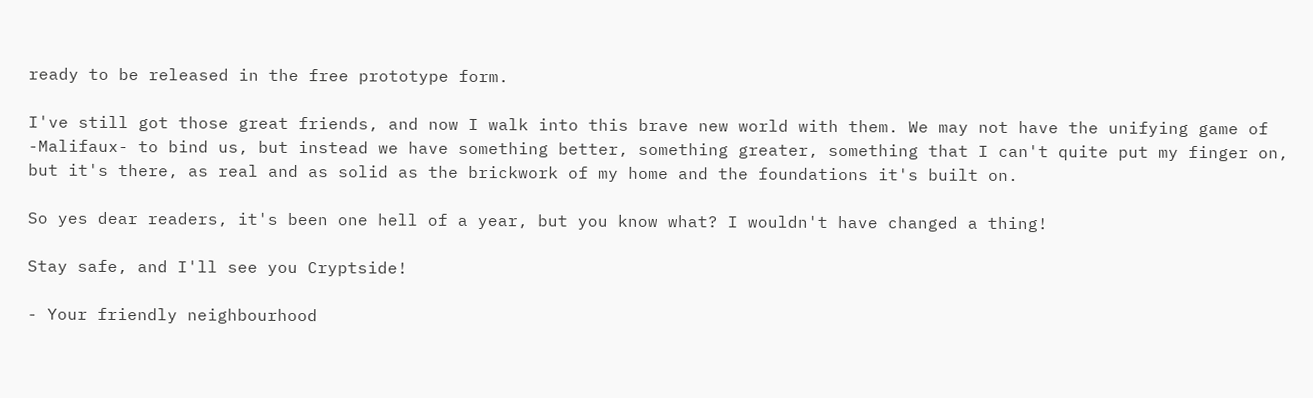ready to be released in the free prototype form.

I've still got those great friends, and now I walk into this brave new world with them. We may not have the unifying game of -Malifaux- to bind us, but instead we have something better, something greater, something that I can't quite put my finger on, but it's there, as real and as solid as the brickwork of my home and the foundations it's built on.

So yes dear readers, it's been one hell of a year, but you know what? I wouldn't have changed a thing!

Stay safe, and I'll see you Cryptside!

- Your friendly neighbourhood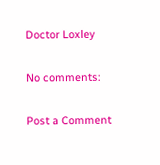Doctor Loxley

No comments:

Post a Comment